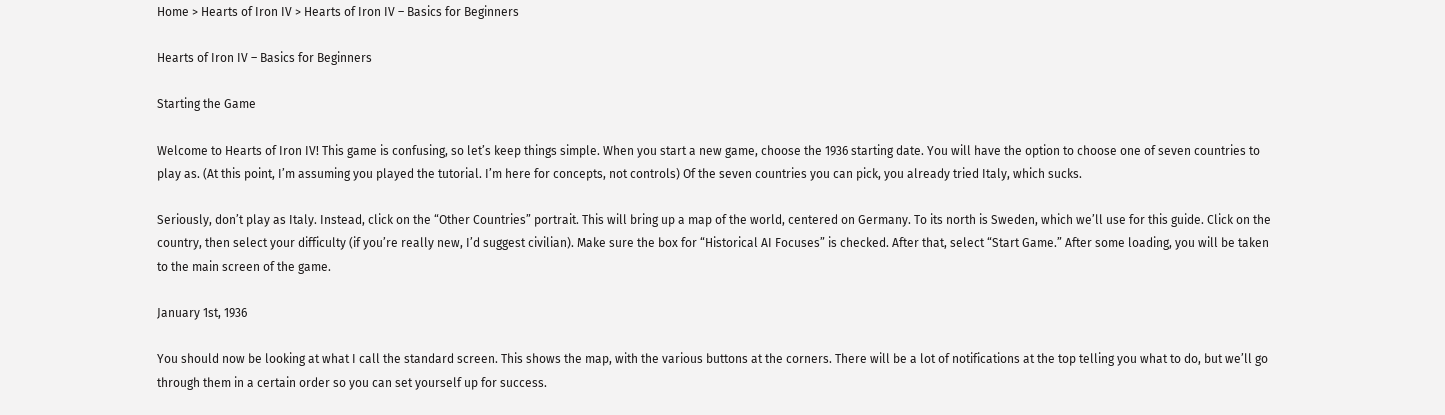Home > Hearts of Iron IV > Hearts of Iron IV – Basics for Beginners

Hearts of Iron IV – Basics for Beginners

Starting the Game

Welcome to Hearts of Iron IV! This game is confusing, so let’s keep things simple. When you start a new game, choose the 1936 starting date. You will have the option to choose one of seven countries to play as. (At this point, I’m assuming you played the tutorial. I’m here for concepts, not controls) Of the seven countries you can pick, you already tried Italy, which sucks.

Seriously, don’t play as Italy. Instead, click on the “Other Countries” portrait. This will bring up a map of the world, centered on Germany. To its north is Sweden, which we’ll use for this guide. Click on the country, then select your difficulty (if you’re really new, I’d suggest civilian). Make sure the box for “Historical AI Focuses” is checked. After that, select “Start Game.” After some loading, you will be taken to the main screen of the game.

January 1st, 1936

You should now be looking at what I call the standard screen. This shows the map, with the various buttons at the corners. There will be a lot of notifications at the top telling you what to do, but we’ll go through them in a certain order so you can set yourself up for success.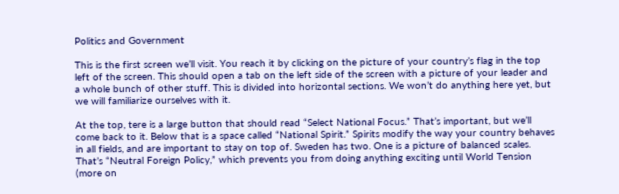Politics and Government

This is the first screen we’ll visit. You reach it by clicking on the picture of your country’s flag in the top left of the screen. This should open a tab on the left side of the screen with a picture of your leader and a whole bunch of other stuff. This is divided into horizontal sections. We won’t do anything here yet, but we will familiarize ourselves with it.

At the top, tere is a large button that should read “Select National Focus.” That’s important, but we’ll come back to it. Below that is a space called “National Spirit.” Spirits modify the way your country behaves in all fields, and are important to stay on top of. Sweden has two. One is a picture of balanced scales. That’s “Neutral Foreign Policy,” which prevents you from doing anything exciting until World Tension (more on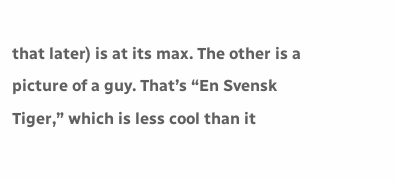that later) is at its max. The other is a picture of a guy. That’s “En Svensk Tiger,” which is less cool than it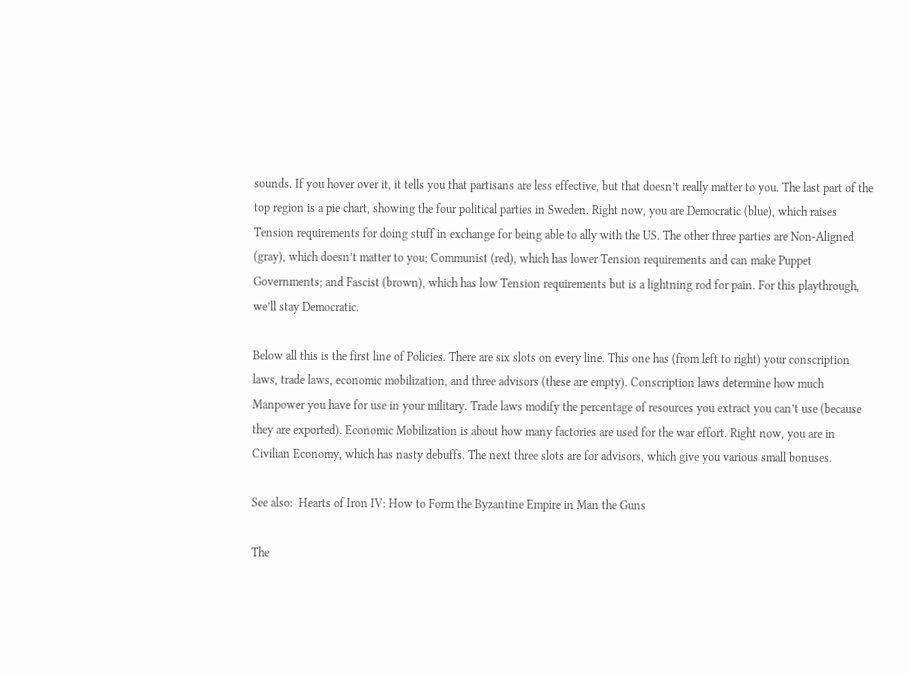sounds. If you hover over it, it tells you that partisans are less effective, but that doesn’t really matter to you. The last part of the top region is a pie chart, showing the four political parties in Sweden. Right now, you are Democratic (blue), which raises Tension requirements for doing stuff in exchange for being able to ally with the US. The other three parties are Non-Aligned (gray), which doesn’t matter to you; Communist (red), which has lower Tension requirements and can make Puppet Governments; and Fascist (brown), which has low Tension requirements but is a lightning rod for pain. For this playthrough, we’ll stay Democratic.

Below all this is the first line of Policies. There are six slots on every line. This one has (from left to right) your conscription laws, trade laws, economic mobilization, and three advisors (these are empty). Conscription laws determine how much Manpower you have for use in your military. Trade laws modify the percentage of resources you extract you can’t use (because they are exported). Economic Mobilization is about how many factories are used for the war effort. Right now, you are in Civilian Economy, which has nasty debuffs. The next three slots are for advisors, which give you various small bonuses.

See also:  Hearts of Iron IV: How to Form the Byzantine Empire in Man the Guns

The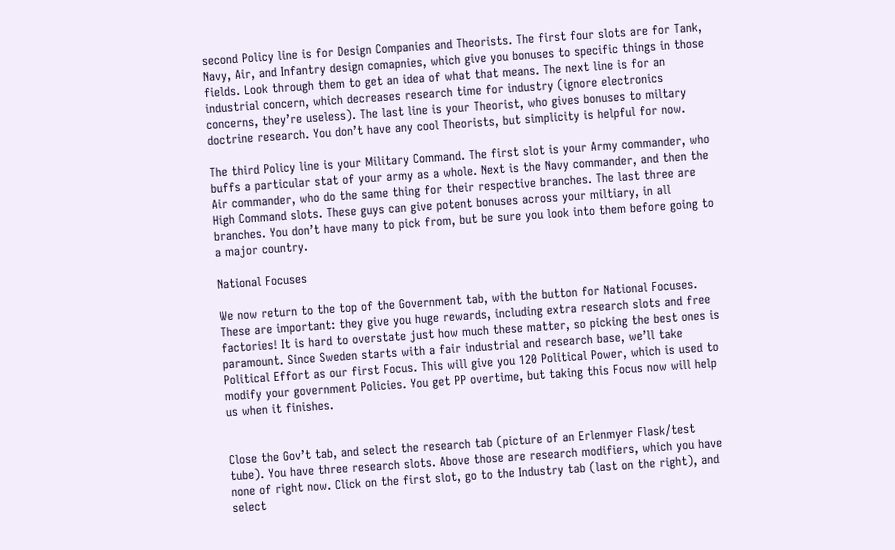second Policy line is for Design Companies and Theorists. The first four slots are for Tank, Navy, Air, and Infantry design comapnies, which give you bonuses to specific things in those fields. Look through them to get an idea of what that means. The next line is for an industrial concern, which decreases research time for industry (ignore electronics concerns, they’re useless). The last line is your Theorist, who gives bonuses to miltary doctrine research. You don’t have any cool Theorists, but simplicity is helpful for now.

The third Policy line is your Military Command. The first slot is your Army commander, who buffs a particular stat of your army as a whole. Next is the Navy commander, and then the Air commander, who do the same thing for their respective branches. The last three are High Command slots. These guys can give potent bonuses across your miltiary, in all branches. You don’t have many to pick from, but be sure you look into them before going to a major country.

National Focuses

We now return to the top of the Government tab, with the button for National Focuses. These are important: they give you huge rewards, including extra research slots and free factories! It is hard to overstate just how much these matter, so picking the best ones is paramount. Since Sweden starts with a fair industrial and research base, we’ll take Political Effort as our first Focus. This will give you 120 Political Power, which is used to modify your government Policies. You get PP overtime, but taking this Focus now will help us when it finishes.


Close the Gov’t tab, and select the research tab (picture of an Erlenmyer Flask/test tube). You have three research slots. Above those are research modifiers, which you have none of right now. Click on the first slot, go to the Industry tab (last on the right), and select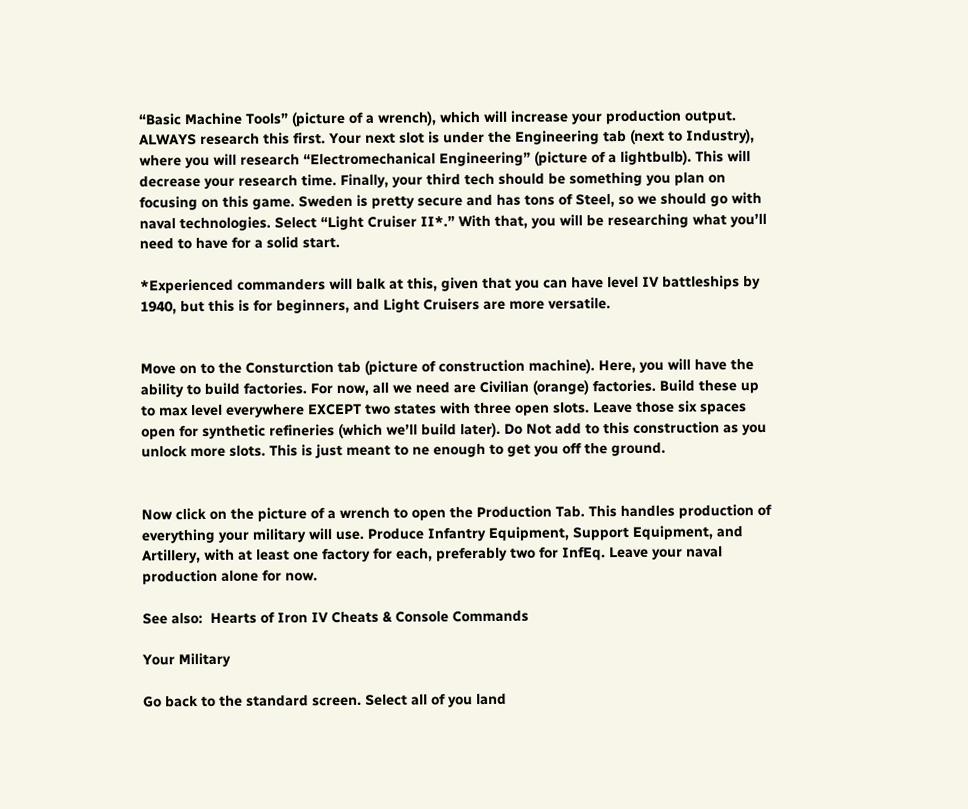“Basic Machine Tools” (picture of a wrench), which will increase your production output. ALWAYS research this first. Your next slot is under the Engineering tab (next to Industry), where you will research “Electromechanical Engineering” (picture of a lightbulb). This will decrease your research time. Finally, your third tech should be something you plan on focusing on this game. Sweden is pretty secure and has tons of Steel, so we should go with naval technologies. Select “Light Cruiser II*.” With that, you will be researching what you’ll need to have for a solid start.

*Experienced commanders will balk at this, given that you can have level IV battleships by 1940, but this is for beginners, and Light Cruisers are more versatile.


Move on to the Consturction tab (picture of construction machine). Here, you will have the ability to build factories. For now, all we need are Civilian (orange) factories. Build these up to max level everywhere EXCEPT two states with three open slots. Leave those six spaces open for synthetic refineries (which we’ll build later). Do Not add to this construction as you unlock more slots. This is just meant to ne enough to get you off the ground.


Now click on the picture of a wrench to open the Production Tab. This handles production of everything your military will use. Produce Infantry Equipment, Support Equipment, and Artillery, with at least one factory for each, preferably two for InfEq. Leave your naval production alone for now.

See also:  Hearts of Iron IV Cheats & Console Commands

Your Military

Go back to the standard screen. Select all of you land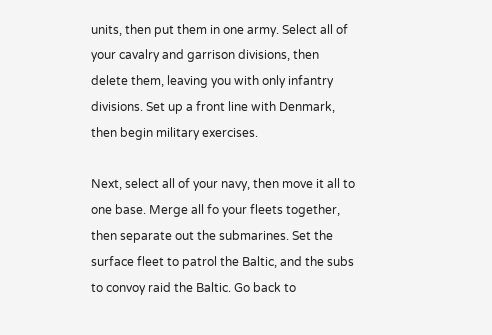units, then put them in one army. Select all of your cavalry and garrison divisions, then delete them, leaving you with only infantry divisions. Set up a front line with Denmark, then begin military exercises.

Next, select all of your navy, then move it all to one base. Merge all fo your fleets together, then separate out the submarines. Set the surface fleet to patrol the Baltic, and the subs to convoy raid the Baltic. Go back to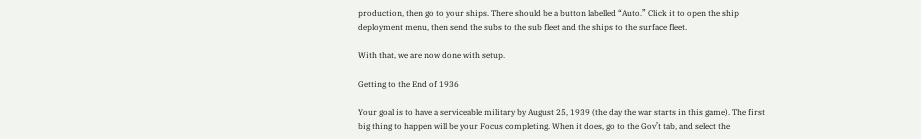production, then go to your ships. There should be a button labelled “Auto.” Click it to open the ship deployment menu, then send the subs to the sub fleet and the ships to the surface fleet.

With that, we are now done with setup.

Getting to the End of 1936

Your goal is to have a serviceable military by August 25, 1939 (the day the war starts in this game). The first big thing to happen will be your Focus completing. When it does, go to the Gov’t tab, and select the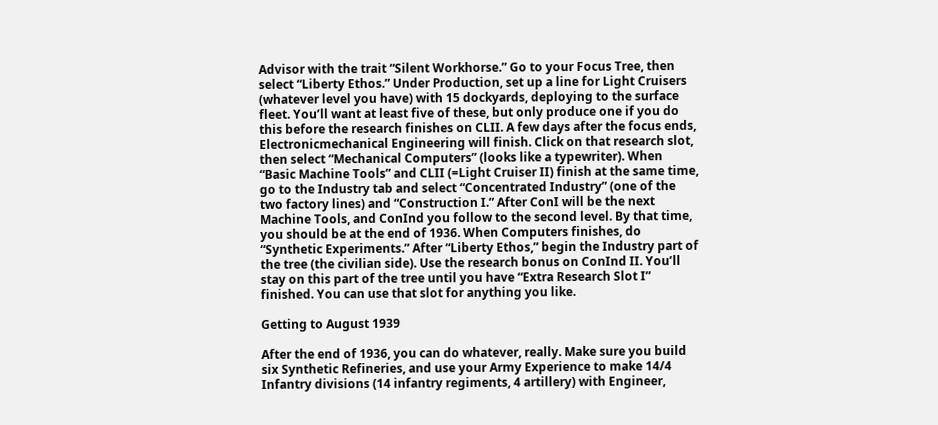Advisor with the trait “Silent Workhorse.” Go to your Focus Tree, then select “Liberty Ethos.” Under Production, set up a line for Light Cruisers (whatever level you have) with 15 dockyards, deploying to the surface fleet. You’ll want at least five of these, but only produce one if you do this before the research finishes on CLII. A few days after the focus ends, Electronicmechanical Engineering will finish. Click on that research slot, then select “Mechanical Computers” (looks like a typewriter). When “Basic Machine Tools” and CLII (=Light Cruiser II) finish at the same time, go to the Industry tab and select “Concentrated Industry” (one of the two factory lines) and “Construction I.” After ConI will be the next Machine Tools, and ConInd you follow to the second level. By that time, you should be at the end of 1936. When Computers finishes, do “Synthetic Experiments.” After “Liberty Ethos,” begin the Industry part of the tree (the civilian side). Use the research bonus on ConInd II. You’ll stay on this part of the tree until you have “Extra Research Slot I” finished. You can use that slot for anything you like.

Getting to August 1939

After the end of 1936, you can do whatever, really. Make sure you build six Synthetic Refineries, and use your Army Experience to make 14/4 Infantry divisions (14 infantry regiments, 4 artillery) with Engineer,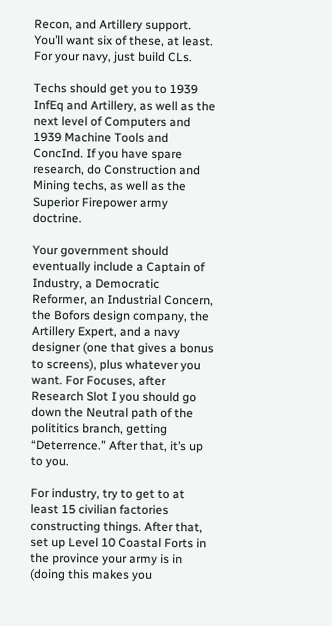Recon, and Artillery support. You’ll want six of these, at least. For your navy, just build CLs.

Techs should get you to 1939 InfEq and Artillery, as well as the next level of Computers and 1939 Machine Tools and ConcInd. If you have spare research, do Construction and Mining techs, as well as the Superior Firepower army doctrine.

Your government should eventually include a Captain of Industry, a Democratic Reformer, an Industrial Concern, the Bofors design company, the Artillery Expert, and a navy designer (one that gives a bonus to screens), plus whatever you want. For Focuses, after Research Slot I you should go down the Neutral path of the polititics branch, getting “Deterrence.” After that, it’s up to you.

For industry, try to get to at least 15 civilian factories constructing things. After that, set up Level 10 Coastal Forts in the province your army is in (doing this makes you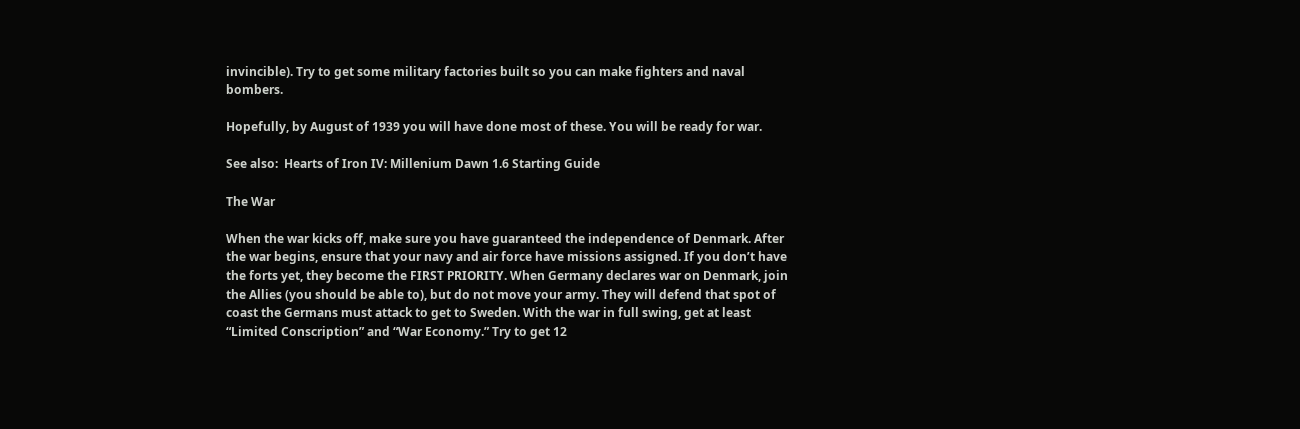invincible). Try to get some military factories built so you can make fighters and naval bombers.

Hopefully, by August of 1939 you will have done most of these. You will be ready for war.

See also:  Hearts of Iron IV: Millenium Dawn 1.6 Starting Guide

The War

When the war kicks off, make sure you have guaranteed the independence of Denmark. After the war begins, ensure that your navy and air force have missions assigned. If you don’t have the forts yet, they become the FIRST PRIORITY. When Germany declares war on Denmark, join the Allies (you should be able to), but do not move your army. They will defend that spot of coast the Germans must attack to get to Sweden. With the war in full swing, get at least “Limited Conscription” and “War Economy.” Try to get 12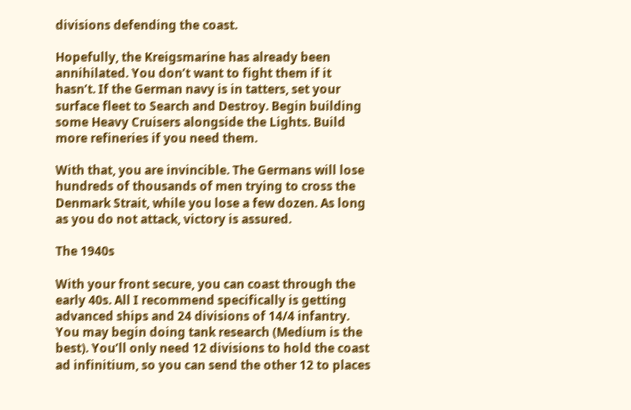divisions defending the coast.

Hopefully, the Kreigsmarine has already been annihilated. You don’t want to fight them if it hasn’t. If the German navy is in tatters, set your surface fleet to Search and Destroy. Begin building some Heavy Cruisers alongside the Lights. Build more refineries if you need them.

With that, you are invincible. The Germans will lose hundreds of thousands of men trying to cross the Denmark Strait, while you lose a few dozen. As long as you do not attack, victory is assured.

The 1940s

With your front secure, you can coast through the early 40s. All I recommend specifically is getting advanced ships and 24 divisions of 14/4 infantry. You may begin doing tank research (Medium is the best). You’ll only need 12 divisions to hold the coast ad infinitium, so you can send the other 12 to places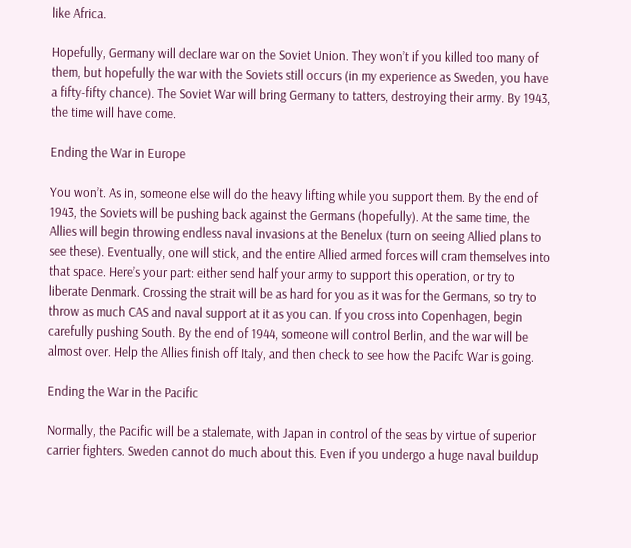like Africa.

Hopefully, Germany will declare war on the Soviet Union. They won’t if you killed too many of them, but hopefully the war with the Soviets still occurs (in my experience as Sweden, you have a fifty-fifty chance). The Soviet War will bring Germany to tatters, destroying their army. By 1943, the time will have come.

Ending the War in Europe

You won’t. As in, someone else will do the heavy lifting while you support them. By the end of 1943, the Soviets will be pushing back against the Germans (hopefully). At the same time, the Allies will begin throwing endless naval invasions at the Benelux (turn on seeing Allied plans to see these). Eventually, one will stick, and the entire Allied armed forces will cram themselves into that space. Here’s your part: either send half your army to support this operation, or try to liberate Denmark. Crossing the strait will be as hard for you as it was for the Germans, so try to throw as much CAS and naval support at it as you can. If you cross into Copenhagen, begin carefully pushing South. By the end of 1944, someone will control Berlin, and the war will be almost over. Help the Allies finish off Italy, and then check to see how the Pacifc War is going.

Ending the War in the Pacific

Normally, the Pacific will be a stalemate, with Japan in control of the seas by virtue of superior carrier fighters. Sweden cannot do much about this. Even if you undergo a huge naval buildup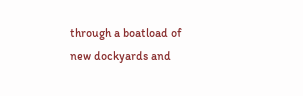through a boatload of new dockyards and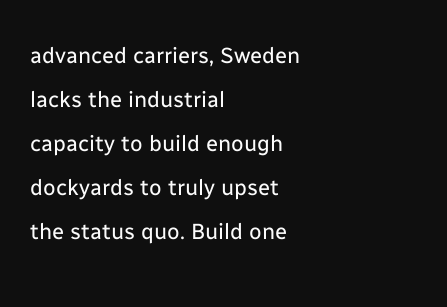advanced carriers, Sweden lacks the industrial capacity to build enough dockyards to truly upset the status quo. Build one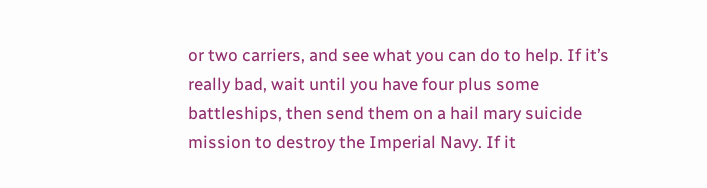or two carriers, and see what you can do to help. If it’s really bad, wait until you have four plus some battleships, then send them on a hail mary suicide mission to destroy the Imperial Navy. If it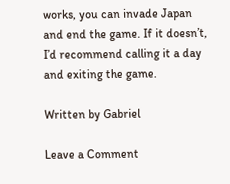works, you can invade Japan and end the game. If it doesn’t, I’d recommend calling it a day and exiting the game.

Written by Gabriel

Leave a Comment